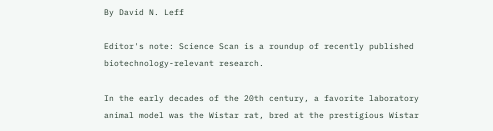By David N. Leff

Editor's note: Science Scan is a roundup of recently published biotechnology-relevant research.

In the early decades of the 20th century, a favorite laboratory animal model was the Wistar rat, bred at the prestigious Wistar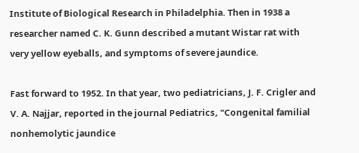Institute of Biological Research in Philadelphia. Then in 1938 a researcher named C. K. Gunn described a mutant Wistar rat with very yellow eyeballs, and symptoms of severe jaundice.

Fast forward to 1952. In that year, two pediatricians, J. F. Crigler and V. A. Najjar, reported in the journal Pediatrics, "Congenital familial nonhemolytic jaundice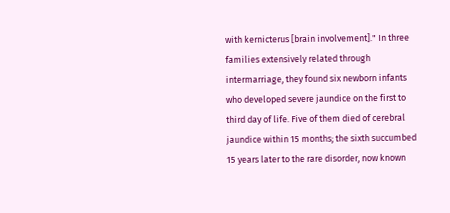with kernicterus [brain involvement]." In three families extensively related through intermarriage, they found six newborn infants who developed severe jaundice on the first to third day of life. Five of them died of cerebral jaundice within 15 months; the sixth succumbed 15 years later to the rare disorder, now known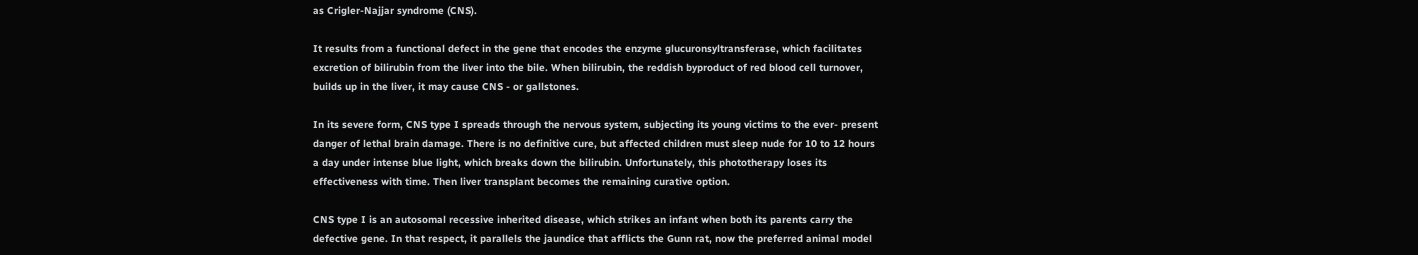as Crigler-Najjar syndrome (CNS).

It results from a functional defect in the gene that encodes the enzyme glucuronsyltransferase, which facilitates excretion of bilirubin from the liver into the bile. When bilirubin, the reddish byproduct of red blood cell turnover, builds up in the liver, it may cause CNS - or gallstones.

In its severe form, CNS type I spreads through the nervous system, subjecting its young victims to the ever- present danger of lethal brain damage. There is no definitive cure, but affected children must sleep nude for 10 to 12 hours a day under intense blue light, which breaks down the bilirubin. Unfortunately, this phototherapy loses its effectiveness with time. Then liver transplant becomes the remaining curative option.

CNS type I is an autosomal recessive inherited disease, which strikes an infant when both its parents carry the defective gene. In that respect, it parallels the jaundice that afflicts the Gunn rat, now the preferred animal model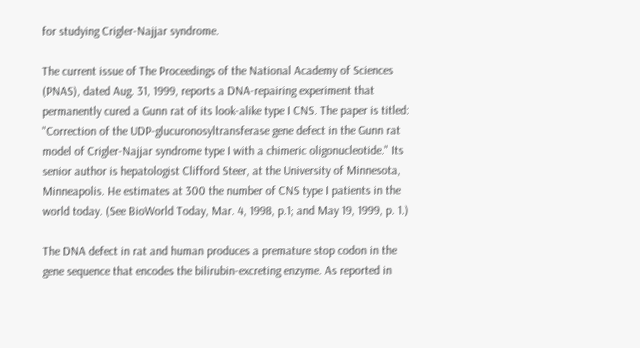for studying Crigler-Najjar syndrome.

The current issue of The Proceedings of the National Academy of Sciences (PNAS), dated Aug. 31, 1999, reports a DNA-repairing experiment that permanently cured a Gunn rat of its look-alike type I CNS. The paper is titled: "Correction of the UDP-glucuronosyltransferase gene defect in the Gunn rat model of Crigler-Najjar syndrome type I with a chimeric oligonucleotide." Its senior author is hepatologist Clifford Steer, at the University of Minnesota, Minneapolis. He estimates at 300 the number of CNS type I patients in the world today. (See BioWorld Today, Mar. 4, 1998, p.1; and May 19, 1999, p. 1.)

The DNA defect in rat and human produces a premature stop codon in the gene sequence that encodes the bilirubin-excreting enzyme. As reported in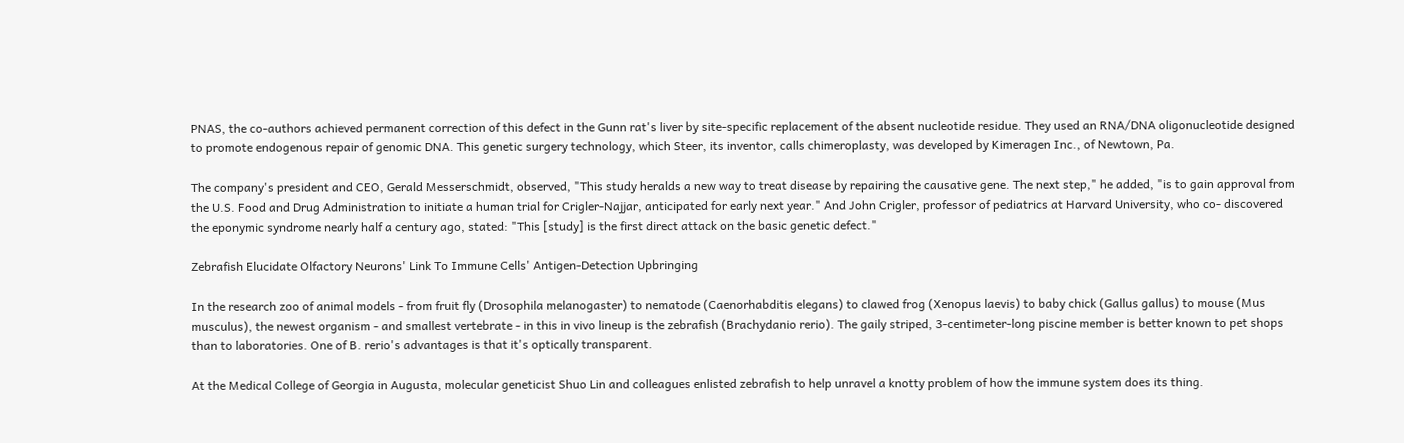PNAS, the co-authors achieved permanent correction of this defect in the Gunn rat's liver by site-specific replacement of the absent nucleotide residue. They used an RNA/DNA oligonucleotide designed to promote endogenous repair of genomic DNA. This genetic surgery technology, which Steer, its inventor, calls chimeroplasty, was developed by Kimeragen Inc., of Newtown, Pa.

The company's president and CEO, Gerald Messerschmidt, observed, "This study heralds a new way to treat disease by repairing the causative gene. The next step," he added, "is to gain approval from the U.S. Food and Drug Administration to initiate a human trial for Crigler-Najjar, anticipated for early next year." And John Crigler, professor of pediatrics at Harvard University, who co- discovered the eponymic syndrome nearly half a century ago, stated: "This [study] is the first direct attack on the basic genetic defect."

Zebrafish Elucidate Olfactory Neurons' Link To Immune Cells' Antigen-Detection Upbringing

In the research zoo of animal models - from fruit fly (Drosophila melanogaster) to nematode (Caenorhabditis elegans) to clawed frog (Xenopus laevis) to baby chick (Gallus gallus) to mouse (Mus musculus), the newest organism - and smallest vertebrate - in this in vivo lineup is the zebrafish (Brachydanio rerio). The gaily striped, 3-centimeter-long piscine member is better known to pet shops than to laboratories. One of B. rerio's advantages is that it's optically transparent.

At the Medical College of Georgia in Augusta, molecular geneticist Shuo Lin and colleagues enlisted zebrafish to help unravel a knotty problem of how the immune system does its thing.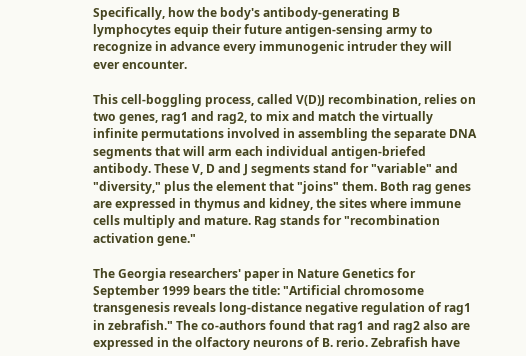Specifically, how the body's antibody-generating B lymphocytes equip their future antigen-sensing army to recognize in advance every immunogenic intruder they will ever encounter.

This cell-boggling process, called V(D)J recombination, relies on two genes, rag1 and rag2, to mix and match the virtually infinite permutations involved in assembling the separate DNA segments that will arm each individual antigen-briefed antibody. These V, D and J segments stand for "variable" and "diversity," plus the element that "joins" them. Both rag genes are expressed in thymus and kidney, the sites where immune cells multiply and mature. Rag stands for "recombination activation gene."

The Georgia researchers' paper in Nature Genetics for September 1999 bears the title: "Artificial chromosome transgenesis reveals long-distance negative regulation of rag1 in zebrafish." The co-authors found that rag1 and rag2 also are expressed in the olfactory neurons of B. rerio. Zebrafish have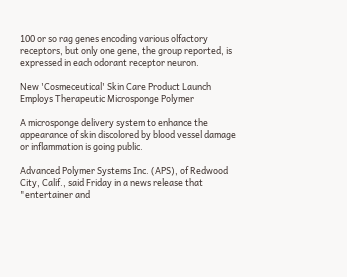100 or so rag genes encoding various olfactory receptors, but only one gene, the group reported, is expressed in each odorant receptor neuron.

New 'Cosmeceutical' Skin Care Product Launch Employs Therapeutic Microsponge Polymer

A microsponge delivery system to enhance the appearance of skin discolored by blood vessel damage or inflammation is going public.

Advanced Polymer Systems Inc. (APS), of Redwood City, Calif., said Friday in a news release that "entertainer and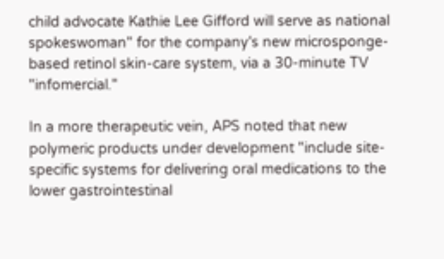child advocate Kathie Lee Gifford will serve as national spokeswoman" for the company's new microsponge-based retinol skin-care system, via a 30-minute TV "infomercial."

In a more therapeutic vein, APS noted that new polymeric products under development "include site-specific systems for delivering oral medications to the lower gastrointestinal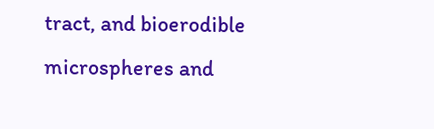tract, and bioerodible microspheres and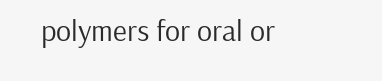polymers for oral or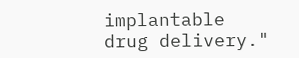implantable drug delivery."